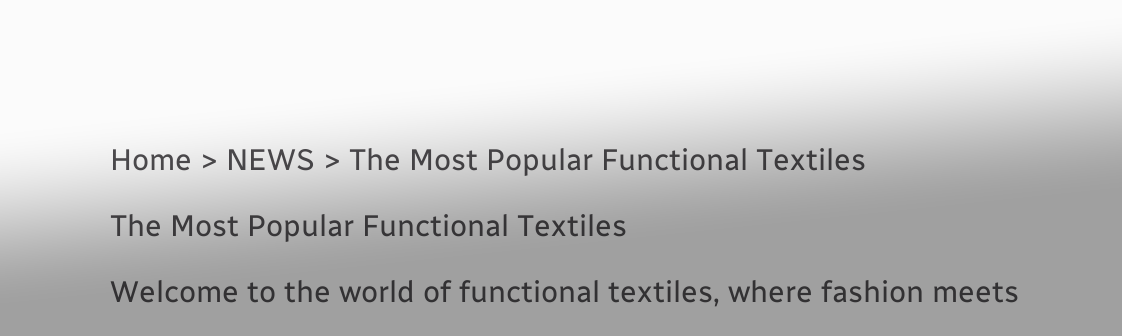Home > NEWS > The Most Popular Functional Textiles

The Most Popular Functional Textiles

Welcome to the world of functional textiles, where fashion meets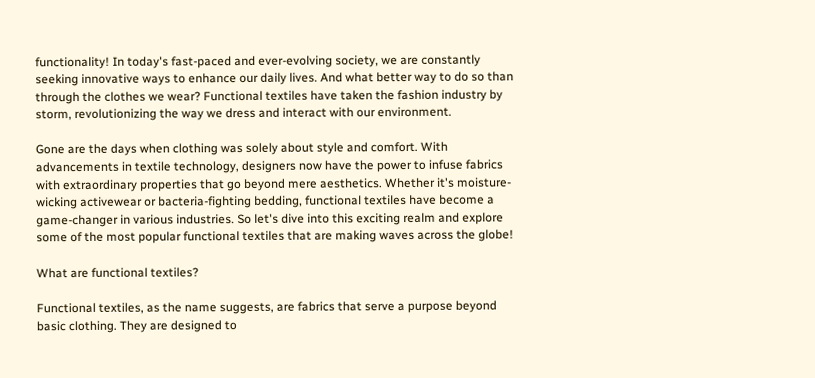functionality! In today's fast-paced and ever-evolving society, we are constantly seeking innovative ways to enhance our daily lives. And what better way to do so than through the clothes we wear? Functional textiles have taken the fashion industry by storm, revolutionizing the way we dress and interact with our environment.

Gone are the days when clothing was solely about style and comfort. With advancements in textile technology, designers now have the power to infuse fabrics with extraordinary properties that go beyond mere aesthetics. Whether it's moisture-wicking activewear or bacteria-fighting bedding, functional textiles have become a game-changer in various industries. So let's dive into this exciting realm and explore some of the most popular functional textiles that are making waves across the globe!

What are functional textiles?

Functional textiles, as the name suggests, are fabrics that serve a purpose beyond basic clothing. They are designed to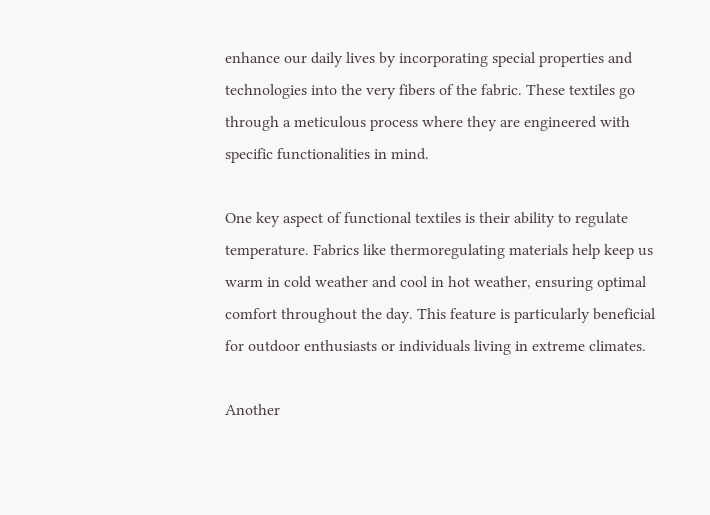enhance our daily lives by incorporating special properties and technologies into the very fibers of the fabric. These textiles go through a meticulous process where they are engineered with specific functionalities in mind.

One key aspect of functional textiles is their ability to regulate temperature. Fabrics like thermoregulating materials help keep us warm in cold weather and cool in hot weather, ensuring optimal comfort throughout the day. This feature is particularly beneficial for outdoor enthusiasts or individuals living in extreme climates.

Another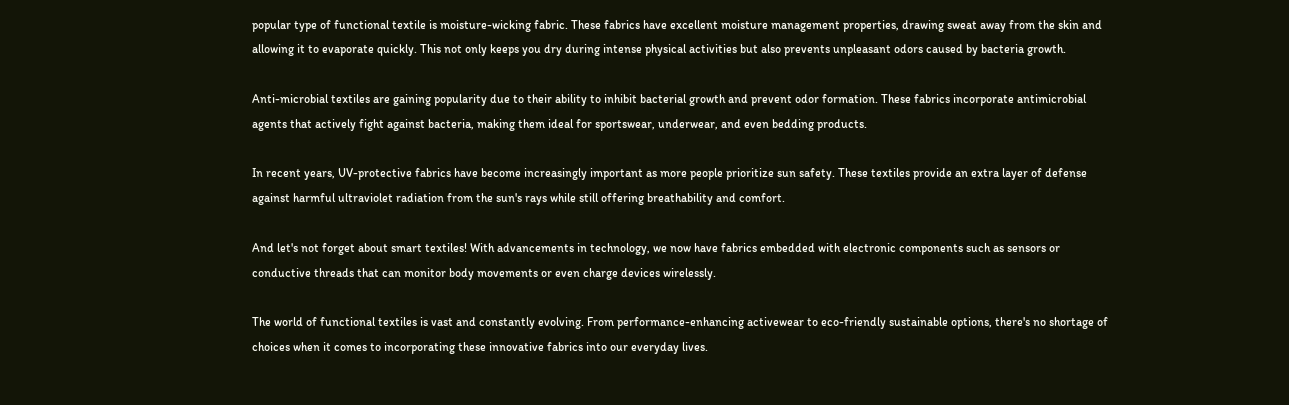popular type of functional textile is moisture-wicking fabric. These fabrics have excellent moisture management properties, drawing sweat away from the skin and allowing it to evaporate quickly. This not only keeps you dry during intense physical activities but also prevents unpleasant odors caused by bacteria growth.

Anti-microbial textiles are gaining popularity due to their ability to inhibit bacterial growth and prevent odor formation. These fabrics incorporate antimicrobial agents that actively fight against bacteria, making them ideal for sportswear, underwear, and even bedding products.

In recent years, UV-protective fabrics have become increasingly important as more people prioritize sun safety. These textiles provide an extra layer of defense against harmful ultraviolet radiation from the sun's rays while still offering breathability and comfort.

And let's not forget about smart textiles! With advancements in technology, we now have fabrics embedded with electronic components such as sensors or conductive threads that can monitor body movements or even charge devices wirelessly.

The world of functional textiles is vast and constantly evolving. From performance-enhancing activewear to eco-friendly sustainable options, there's no shortage of choices when it comes to incorporating these innovative fabrics into our everyday lives.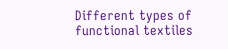Different types of functional textiles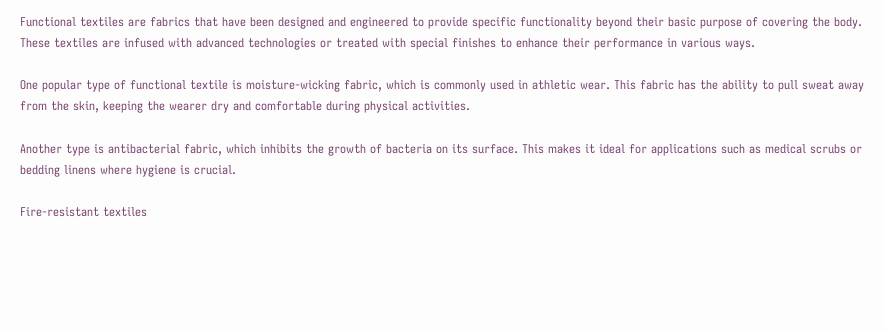Functional textiles are fabrics that have been designed and engineered to provide specific functionality beyond their basic purpose of covering the body. These textiles are infused with advanced technologies or treated with special finishes to enhance their performance in various ways.

One popular type of functional textile is moisture-wicking fabric, which is commonly used in athletic wear. This fabric has the ability to pull sweat away from the skin, keeping the wearer dry and comfortable during physical activities.

Another type is antibacterial fabric, which inhibits the growth of bacteria on its surface. This makes it ideal for applications such as medical scrubs or bedding linens where hygiene is crucial.

Fire-resistant textiles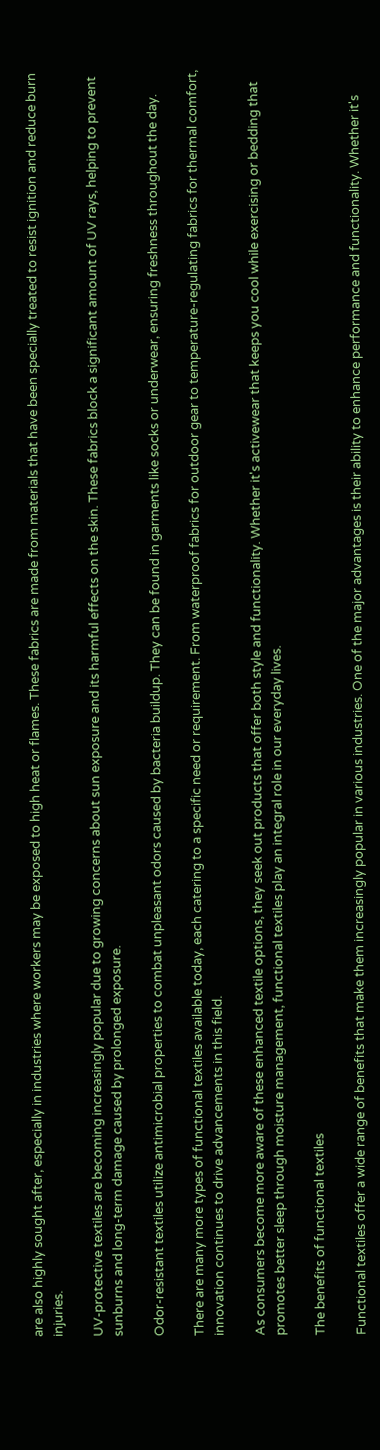are also highly sought after, especially in industries where workers may be exposed to high heat or flames. These fabrics are made from materials that have been specially treated to resist ignition and reduce burn injuries.

UV-protective textiles are becoming increasingly popular due to growing concerns about sun exposure and its harmful effects on the skin. These fabrics block a significant amount of UV rays, helping to prevent sunburns and long-term damage caused by prolonged exposure.

Odor-resistant textiles utilize antimicrobial properties to combat unpleasant odors caused by bacteria buildup. They can be found in garments like socks or underwear, ensuring freshness throughout the day.

There are many more types of functional textiles available today, each catering to a specific need or requirement. From waterproof fabrics for outdoor gear to temperature-regulating fabrics for thermal comfort, innovation continues to drive advancements in this field.

As consumers become more aware of these enhanced textile options, they seek out products that offer both style and functionality. Whether it's activewear that keeps you cool while exercising or bedding that promotes better sleep through moisture management, functional textiles play an integral role in our everyday lives.

The benefits of functional textiles

Functional textiles offer a wide range of benefits that make them increasingly popular in various industries. One of the major advantages is their ability to enhance performance and functionality. Whether it's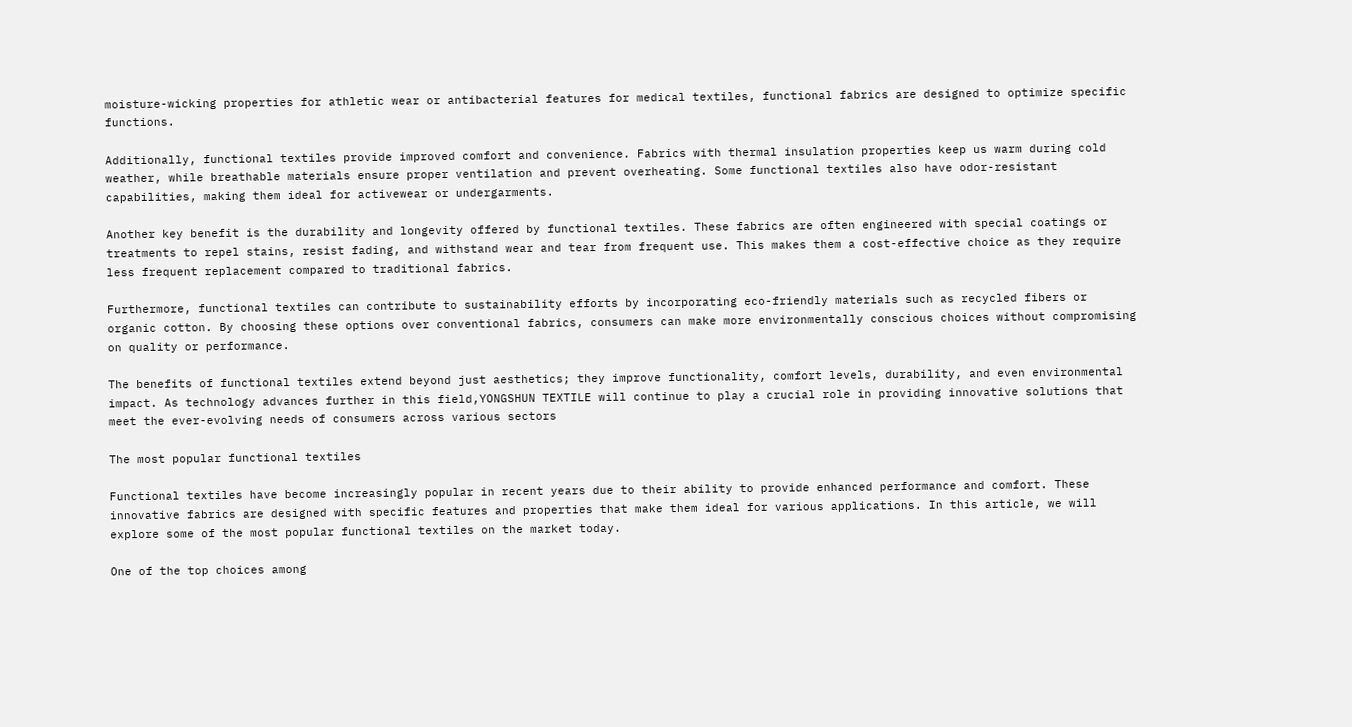moisture-wicking properties for athletic wear or antibacterial features for medical textiles, functional fabrics are designed to optimize specific functions.

Additionally, functional textiles provide improved comfort and convenience. Fabrics with thermal insulation properties keep us warm during cold weather, while breathable materials ensure proper ventilation and prevent overheating. Some functional textiles also have odor-resistant capabilities, making them ideal for activewear or undergarments.

Another key benefit is the durability and longevity offered by functional textiles. These fabrics are often engineered with special coatings or treatments to repel stains, resist fading, and withstand wear and tear from frequent use. This makes them a cost-effective choice as they require less frequent replacement compared to traditional fabrics.

Furthermore, functional textiles can contribute to sustainability efforts by incorporating eco-friendly materials such as recycled fibers or organic cotton. By choosing these options over conventional fabrics, consumers can make more environmentally conscious choices without compromising on quality or performance.

The benefits of functional textiles extend beyond just aesthetics; they improve functionality, comfort levels, durability, and even environmental impact. As technology advances further in this field,YONGSHUN TEXTILE will continue to play a crucial role in providing innovative solutions that meet the ever-evolving needs of consumers across various sectors

The most popular functional textiles

Functional textiles have become increasingly popular in recent years due to their ability to provide enhanced performance and comfort. These innovative fabrics are designed with specific features and properties that make them ideal for various applications. In this article, we will explore some of the most popular functional textiles on the market today.

One of the top choices among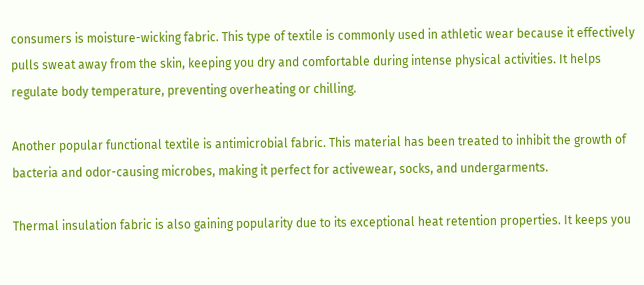consumers is moisture-wicking fabric. This type of textile is commonly used in athletic wear because it effectively pulls sweat away from the skin, keeping you dry and comfortable during intense physical activities. It helps regulate body temperature, preventing overheating or chilling.

Another popular functional textile is antimicrobial fabric. This material has been treated to inhibit the growth of bacteria and odor-causing microbes, making it perfect for activewear, socks, and undergarments.

Thermal insulation fabric is also gaining popularity due to its exceptional heat retention properties. It keeps you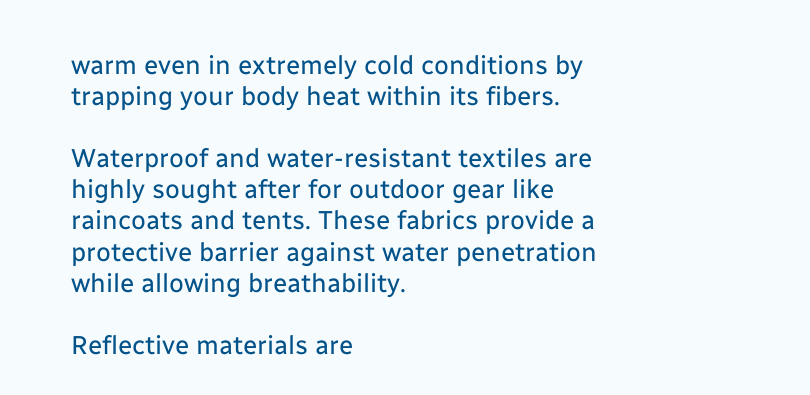warm even in extremely cold conditions by trapping your body heat within its fibers.

Waterproof and water-resistant textiles are highly sought after for outdoor gear like raincoats and tents. These fabrics provide a protective barrier against water penetration while allowing breathability.

Reflective materials are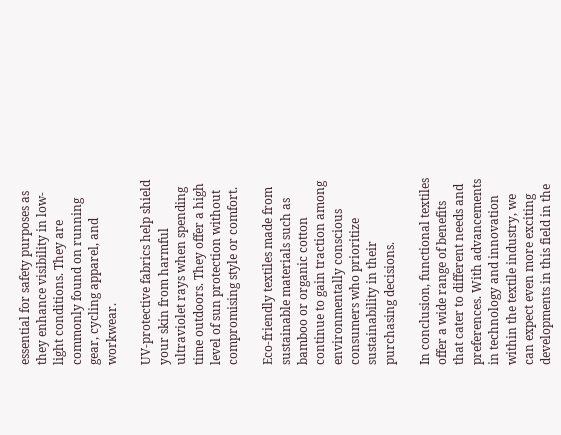essential for safety purposes as they enhance visibility in low-light conditions. They are commonly found on running gear, cycling apparel, and workwear.

UV-protective fabrics help shield your skin from harmful ultraviolet rays when spending time outdoors. They offer a high level of sun protection without compromising style or comfort.

Eco-friendly textiles made from sustainable materials such as bamboo or organic cotton continue to gain traction among environmentally conscious consumers who prioritize sustainability in their purchasing decisions.

In conclusion, functional textiles offer a wide range of benefits that cater to different needs and preferences. With advancements in technology and innovation within the textile industry, we can expect even more exciting developments in this field in the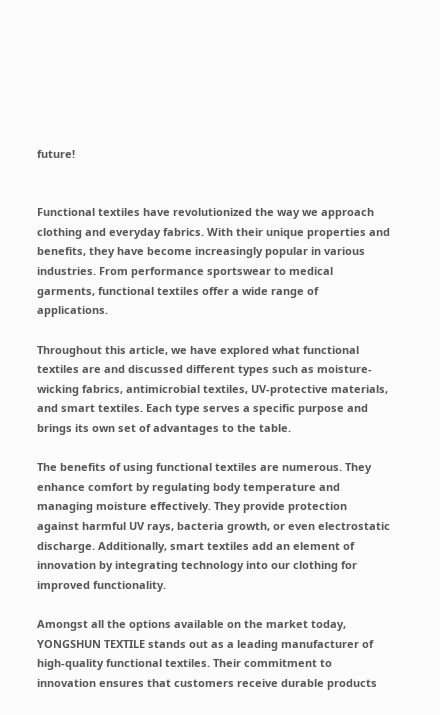future!


Functional textiles have revolutionized the way we approach clothing and everyday fabrics. With their unique properties and benefits, they have become increasingly popular in various industries. From performance sportswear to medical garments, functional textiles offer a wide range of applications.

Throughout this article, we have explored what functional textiles are and discussed different types such as moisture-wicking fabrics, antimicrobial textiles, UV-protective materials, and smart textiles. Each type serves a specific purpose and brings its own set of advantages to the table.

The benefits of using functional textiles are numerous. They enhance comfort by regulating body temperature and managing moisture effectively. They provide protection against harmful UV rays, bacteria growth, or even electrostatic discharge. Additionally, smart textiles add an element of innovation by integrating technology into our clothing for improved functionality.

Amongst all the options available on the market today, YONGSHUN TEXTILE stands out as a leading manufacturer of high-quality functional textiles. Their commitment to innovation ensures that customers receive durable products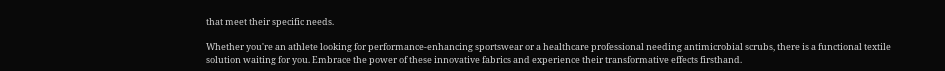that meet their specific needs.

Whether you're an athlete looking for performance-enhancing sportswear or a healthcare professional needing antimicrobial scrubs, there is a functional textile solution waiting for you. Embrace the power of these innovative fabrics and experience their transformative effects firsthand.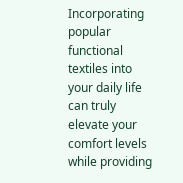Incorporating popular functional textiles into your daily life can truly elevate your comfort levels while providing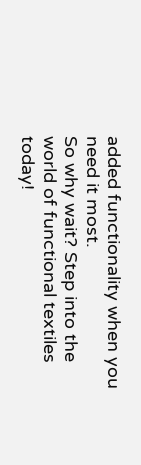added functionality when you need it most.
So why wait? Step into the world of functional textiles today!